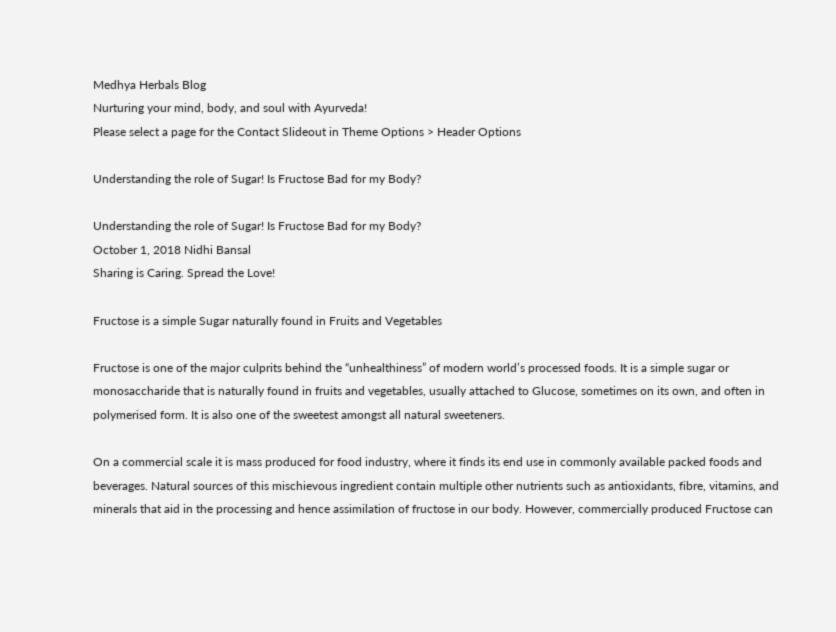Medhya Herbals Blog
Nurturing your mind, body, and soul with Ayurveda!
Please select a page for the Contact Slideout in Theme Options > Header Options

Understanding the role of Sugar! Is Fructose Bad for my Body?

Understanding the role of Sugar! Is Fructose Bad for my Body?
October 1, 2018 Nidhi Bansal
Sharing is Caring. Spread the Love!

Fructose is a simple Sugar naturally found in Fruits and Vegetables

Fructose is one of the major culprits behind the “unhealthiness” of modern world’s processed foods. It is a simple sugar or monosaccharide that is naturally found in fruits and vegetables, usually attached to Glucose, sometimes on its own, and often in polymerised form. It is also one of the sweetest amongst all natural sweeteners.

On a commercial scale it is mass produced for food industry, where it finds its end use in commonly available packed foods and beverages. Natural sources of this mischievous ingredient contain multiple other nutrients such as antioxidants, fibre, vitamins, and minerals that aid in the processing and hence assimilation of fructose in our body. However, commercially produced Fructose can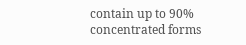contain up to 90% concentrated forms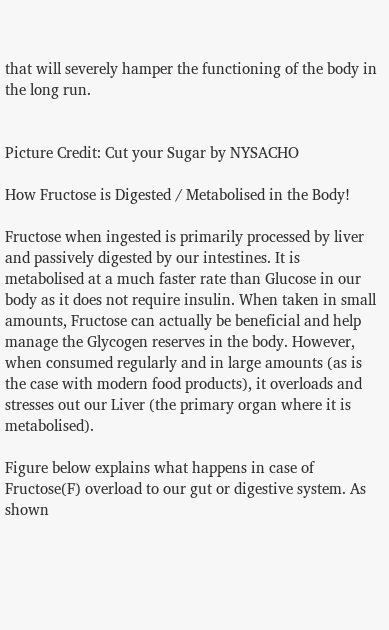that will severely hamper the functioning of the body in the long run.


Picture Credit: Cut your Sugar by NYSACHO

How Fructose is Digested / Metabolised in the Body!

Fructose when ingested is primarily processed by liver and passively digested by our intestines. It is metabolised at a much faster rate than Glucose in our body as it does not require insulin. When taken in small amounts, Fructose can actually be beneficial and help manage the Glycogen reserves in the body. However, when consumed regularly and in large amounts (as is the case with modern food products), it overloads and stresses out our Liver (the primary organ where it is metabolised).

Figure below explains what happens in case of Fructose(F) overload to our gut or digestive system. As shown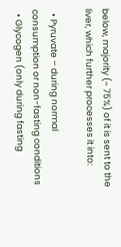below, majority (~ 75%) of it is sent to the liver, which further processes it into:

  • Pyruvate – during normal consumption or non-fasting conditions
  • Glycogen (only during fasting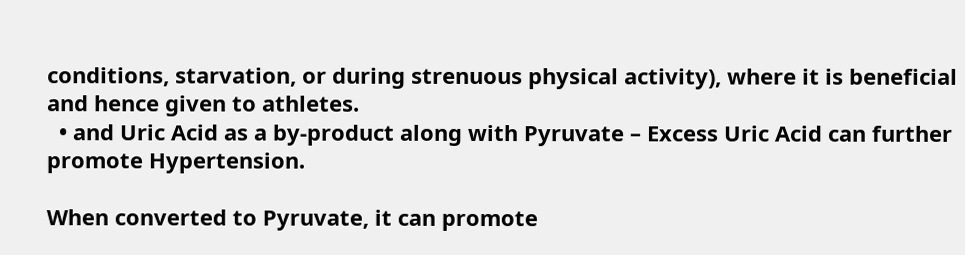conditions, starvation, or during strenuous physical activity), where it is beneficial and hence given to athletes.
  • and Uric Acid as a by-product along with Pyruvate – Excess Uric Acid can further promote Hypertension.

When converted to Pyruvate, it can promote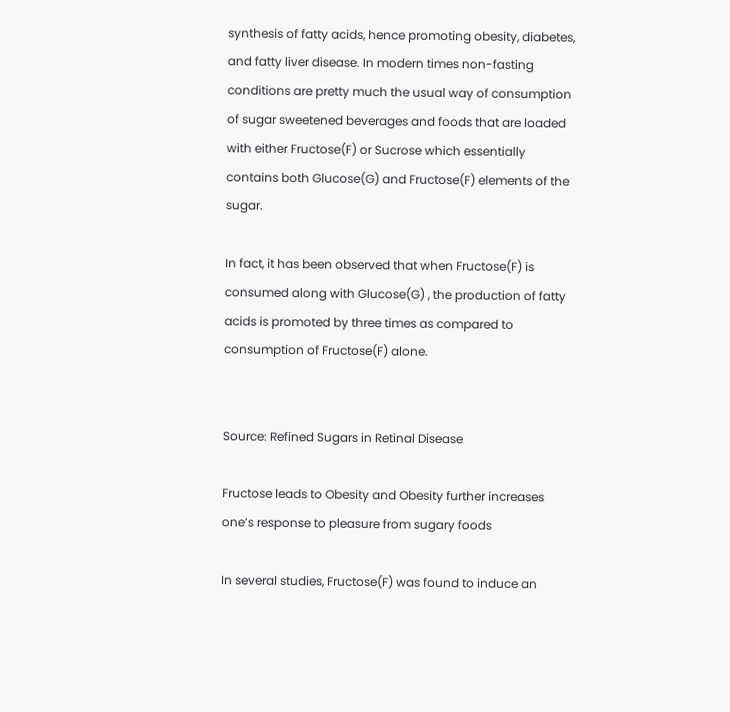synthesis of fatty acids, hence promoting obesity, diabetes, and fatty liver disease. In modern times non-fasting conditions are pretty much the usual way of consumption of sugar sweetened beverages and foods that are loaded with either Fructose(F) or Sucrose which essentially contains both Glucose(G) and Fructose(F) elements of the sugar.

In fact, it has been observed that when Fructose(F) is consumed along with Glucose(G) , the production of fatty acids is promoted by three times as compared to consumption of Fructose(F) alone.


Source: Refined Sugars in Retinal Disease

Fructose leads to Obesity and Obesity further increases one’s response to pleasure from sugary foods

In several studies, Fructose(F) was found to induce an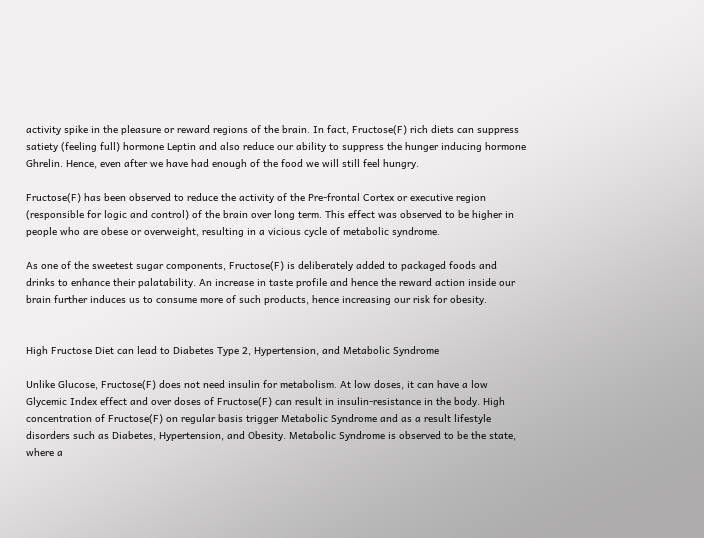activity spike in the pleasure or reward regions of the brain. In fact, Fructose(F) rich diets can suppress satiety (feeling full) hormone Leptin and also reduce our ability to suppress the hunger inducing hormone Ghrelin. Hence, even after we have had enough of the food we will still feel hungry.

Fructose(F) has been observed to reduce the activity of the Pre-frontal Cortex or executive region (responsible for logic and control) of the brain over long term. This effect was observed to be higher in people who are obese or overweight, resulting in a vicious cycle of metabolic syndrome.

As one of the sweetest sugar components, Fructose(F) is deliberately added to packaged foods and drinks to enhance their palatability. An increase in taste profile and hence the reward action inside our brain further induces us to consume more of such products, hence increasing our risk for obesity.


High Fructose Diet can lead to Diabetes Type 2, Hypertension, and Metabolic Syndrome

Unlike Glucose, Fructose(F) does not need insulin for metabolism. At low doses, it can have a low Glycemic Index effect and over doses of Fructose(F) can result in insulin-resistance in the body. High concentration of Fructose(F) on regular basis trigger Metabolic Syndrome and as a result lifestyle disorders such as Diabetes, Hypertension, and Obesity. Metabolic Syndrome is observed to be the state, where a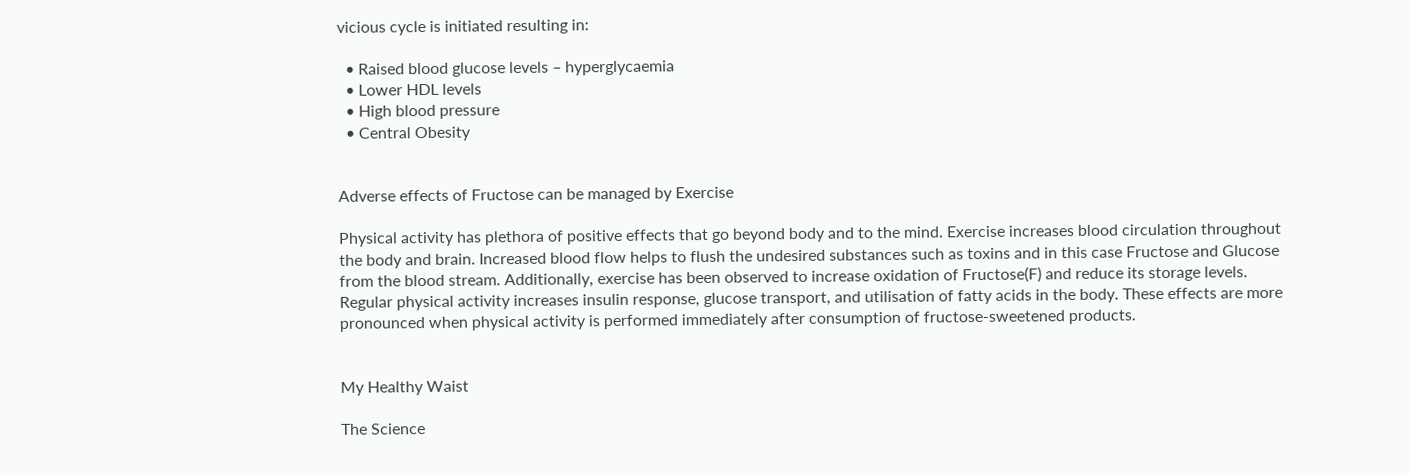vicious cycle is initiated resulting in:

  • Raised blood glucose levels – hyperglycaemia
  • Lower HDL levels
  • High blood pressure
  • Central Obesity


Adverse effects of Fructose can be managed by Exercise

Physical activity has plethora of positive effects that go beyond body and to the mind. Exercise increases blood circulation throughout the body and brain. Increased blood flow helps to flush the undesired substances such as toxins and in this case Fructose and Glucose from the blood stream. Additionally, exercise has been observed to increase oxidation of Fructose(F) and reduce its storage levels. Regular physical activity increases insulin response, glucose transport, and utilisation of fatty acids in the body. These effects are more pronounced when physical activity is performed immediately after consumption of fructose-sweetened products.


My Healthy Waist

The Science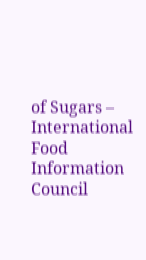of Sugars – International Food Information Council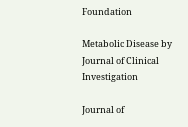Foundation

Metabolic Disease by Journal of Clinical Investigation

Journal of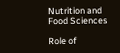Nutrition and Food Sciences

Role of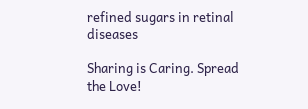refined sugars in retinal diseases

Sharing is Caring. Spread the Love!